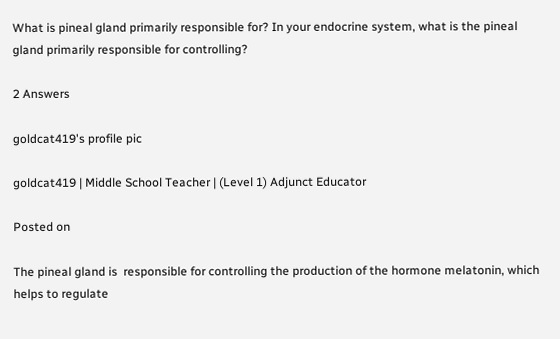What is pineal gland primarily responsible for? In your endocrine system, what is the pineal gland primarily responsible for controlling?

2 Answers

goldcat419's profile pic

goldcat419 | Middle School Teacher | (Level 1) Adjunct Educator

Posted on

The pineal gland is  responsible for controlling the production of the hormone melatonin, which helps to regulate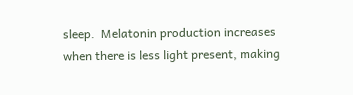sleep.  Melatonin production increases when there is less light present, making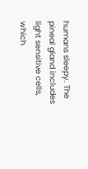humans sleepy. The pineal gland includes light sensitive cells, which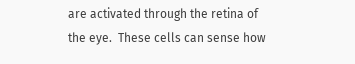are activated through the retina of the eye.  These cells can sense how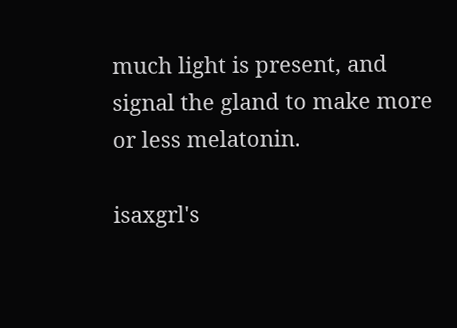much light is present, and signal the gland to make more or less melatonin.

isaxgrl's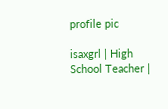profile pic

isaxgrl | High School Teacher |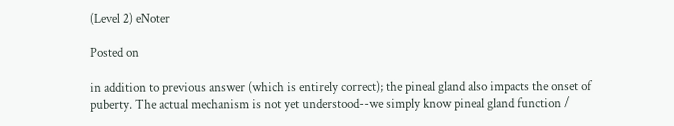(Level 2) eNoter

Posted on

in addition to previous answer (which is entirely correct); the pineal gland also impacts the onset of puberty. The actual mechanism is not yet understood--we simply know pineal gland function /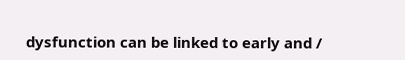dysfunction can be linked to early and /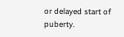or delayed start of puberty.